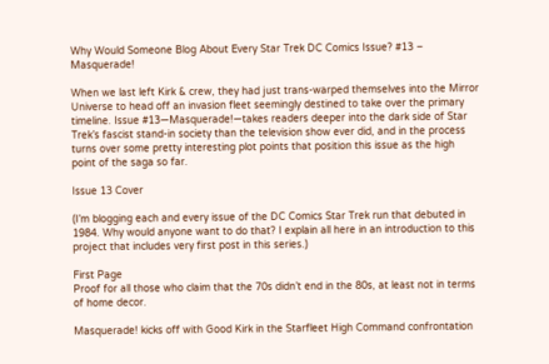Why Would Someone Blog About Every Star Trek DC Comics Issue? #13 – Masquerade!

When we last left Kirk & crew, they had just trans-warped themselves into the Mirror Universe to head off an invasion fleet seemingly destined to take over the primary timeline. Issue #13—Masquerade!—takes readers deeper into the dark side of Star Trek’s fascist stand-in society than the television show ever did, and in the process turns over some pretty interesting plot points that position this issue as the high point of the saga so far.

Issue 13 Cover

(I’m blogging each and every issue of the DC Comics Star Trek run that debuted in 1984. Why would anyone want to do that? I explain all here in an introduction to this project that includes very first post in this series.)

First Page
Proof for all those who claim that the 70s didn’t end in the 80s, at least not in terms of home decor.

Masquerade! kicks off with Good Kirk in the Starfleet High Command confrontation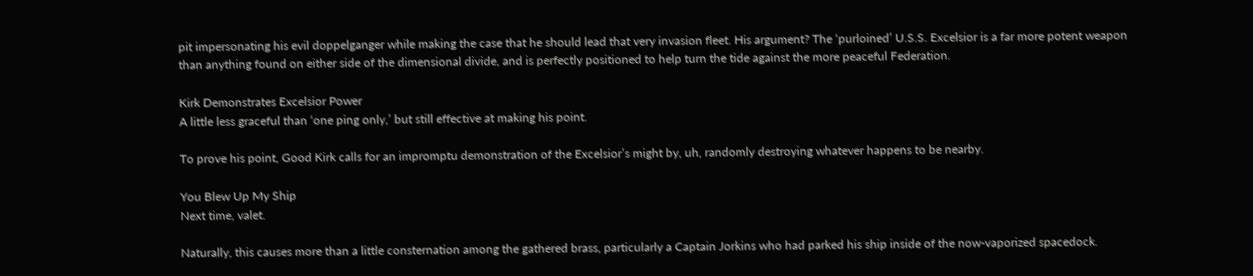pit impersonating his evil doppelganger while making the case that he should lead that very invasion fleet. His argument? The ‘purloined’ U.S.S. Excelsior is a far more potent weapon than anything found on either side of the dimensional divide, and is perfectly positioned to help turn the tide against the more peaceful Federation.

Kirk Demonstrates Excelsior Power
A little less graceful than ‘one ping only,’ but still effective at making his point.

To prove his point, Good Kirk calls for an impromptu demonstration of the Excelsior’s might by, uh, randomly destroying whatever happens to be nearby.

You Blew Up My Ship
Next time, valet.

Naturally, this causes more than a little consternation among the gathered brass, particularly a Captain Jorkins who had parked his ship inside of the now-vaporized spacedock.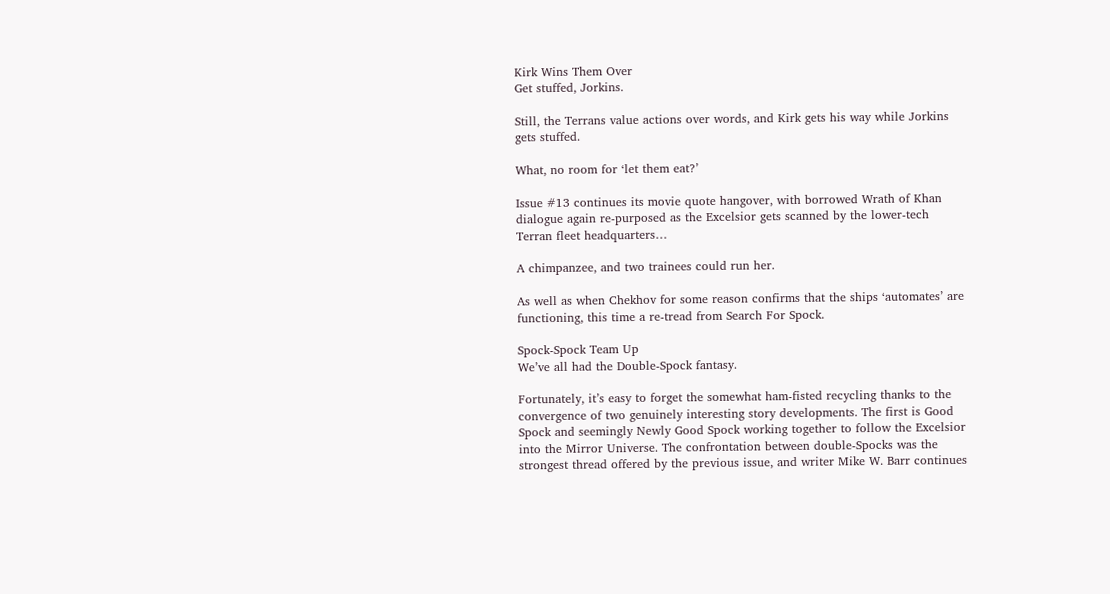Kirk Wins Them Over
Get stuffed, Jorkins.

Still, the Terrans value actions over words, and Kirk gets his way while Jorkins gets stuffed.

What, no room for ‘let them eat?’

Issue #13 continues its movie quote hangover, with borrowed Wrath of Khan dialogue again re-purposed as the Excelsior gets scanned by the lower-tech Terran fleet headquarters…

A chimpanzee, and two trainees could run her.

As well as when Chekhov for some reason confirms that the ships ‘automates’ are functioning, this time a re-tread from Search For Spock.

Spock-Spock Team Up
We’ve all had the Double-Spock fantasy.

Fortunately, it’s easy to forget the somewhat ham-fisted recycling thanks to the convergence of two genuinely interesting story developments. The first is Good Spock and seemingly Newly Good Spock working together to follow the Excelsior into the Mirror Universe. The confrontation between double-Spocks was the strongest thread offered by the previous issue, and writer Mike W. Barr continues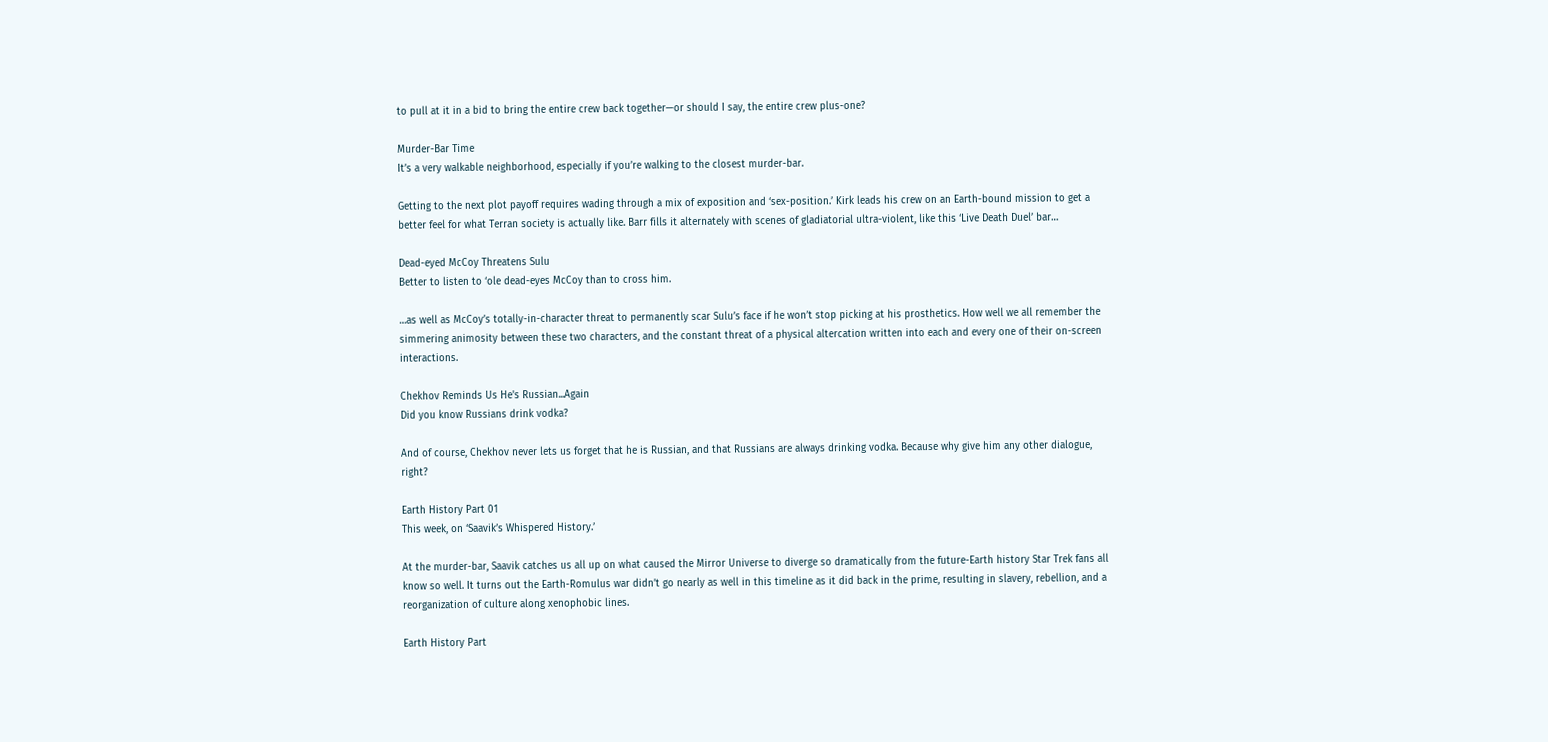to pull at it in a bid to bring the entire crew back together—or should I say, the entire crew plus-one?

Murder-Bar Time
It’s a very walkable neighborhood, especially if you’re walking to the closest murder-bar.

Getting to the next plot payoff requires wading through a mix of exposition and ‘sex-position.’ Kirk leads his crew on an Earth-bound mission to get a better feel for what Terran society is actually like. Barr fills it alternately with scenes of gladiatorial ultra-violent, like this ‘Live Death Duel’ bar…

Dead-eyed McCoy Threatens Sulu
Better to listen to ‘ole dead-eyes McCoy than to cross him.

…as well as McCoy’s totally-in-character threat to permanently scar Sulu’s face if he won’t stop picking at his prosthetics. How well we all remember the simmering animosity between these two characters, and the constant threat of a physical altercation written into each and every one of their on-screen interactions.

Chekhov Reminds Us He's Russian...Again
Did you know Russians drink vodka?

And of course, Chekhov never lets us forget that he is Russian, and that Russians are always drinking vodka. Because why give him any other dialogue, right?

Earth History Part 01
This week, on ‘Saavik’s Whispered History.’

At the murder-bar, Saavik catches us all up on what caused the Mirror Universe to diverge so dramatically from the future-Earth history Star Trek fans all know so well. It turns out the Earth-Romulus war didn’t go nearly as well in this timeline as it did back in the prime, resulting in slavery, rebellion, and a reorganization of culture along xenophobic lines.

Earth History Part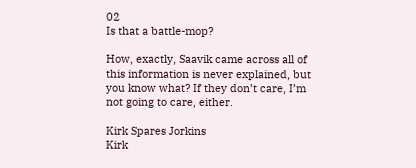02
Is that a battle-mop?

How, exactly, Saavik came across all of this information is never explained, but you know what? If they don’t care, I’m not going to care, either.

Kirk Spares Jorkins
Kirk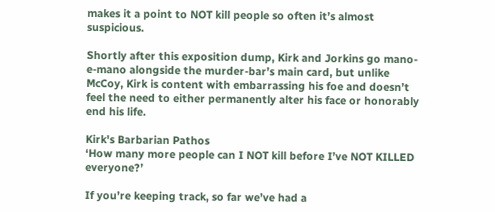makes it a point to NOT kill people so often it’s almost suspicious.

Shortly after this exposition dump, Kirk and Jorkins go mano-e-mano alongside the murder-bar’s main card, but unlike McCoy, Kirk is content with embarrassing his foe and doesn’t feel the need to either permanently alter his face or honorably end his life.

Kirk's Barbarian Pathos
‘How many more people can I NOT kill before I’ve NOT KILLED everyone?’

If you’re keeping track, so far we’ve had a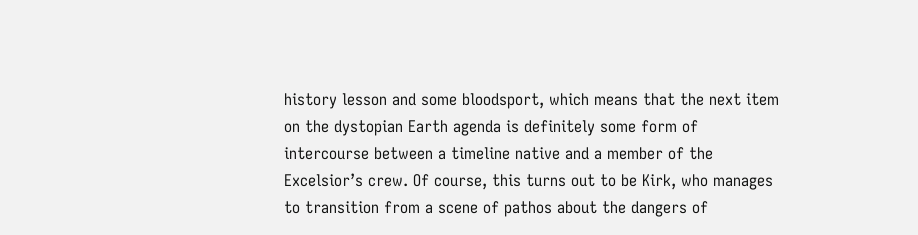history lesson and some bloodsport, which means that the next item on the dystopian Earth agenda is definitely some form of intercourse between a timeline native and a member of the Excelsior’s crew. Of course, this turns out to be Kirk, who manages to transition from a scene of pathos about the dangers of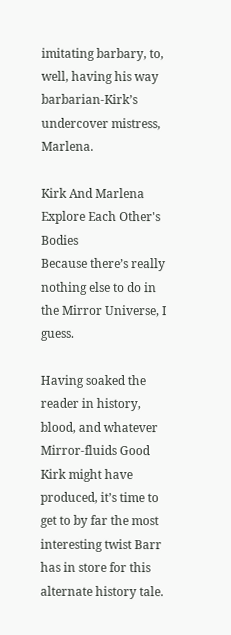imitating barbary, to, well, having his way barbarian-Kirk’s undercover mistress, Marlena.

Kirk And Marlena Explore Each Other's Bodies
Because there’s really nothing else to do in the Mirror Universe, I guess.

Having soaked the reader in history, blood, and whatever Mirror-fluids Good Kirk might have produced, it’s time to get to by far the most interesting twist Barr has in store for this alternate history tale.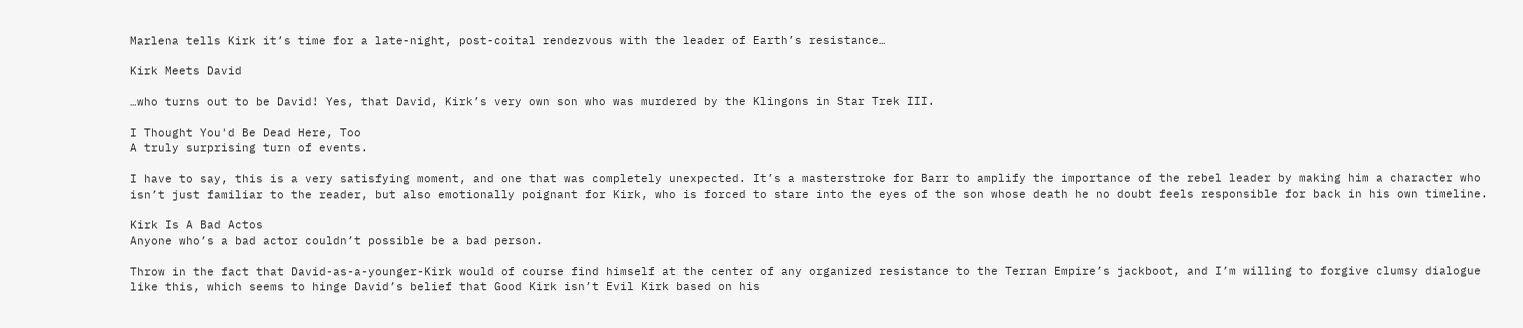Marlena tells Kirk it’s time for a late-night, post-coital rendezvous with the leader of Earth’s resistance…

Kirk Meets David

…who turns out to be David! Yes, that David, Kirk’s very own son who was murdered by the Klingons in Star Trek III.

I Thought You'd Be Dead Here, Too
A truly surprising turn of events.

I have to say, this is a very satisfying moment, and one that was completely unexpected. It’s a masterstroke for Barr to amplify the importance of the rebel leader by making him a character who isn’t just familiar to the reader, but also emotionally poignant for Kirk, who is forced to stare into the eyes of the son whose death he no doubt feels responsible for back in his own timeline.

Kirk Is A Bad Actos
Anyone who’s a bad actor couldn’t possible be a bad person.

Throw in the fact that David-as-a-younger-Kirk would of course find himself at the center of any organized resistance to the Terran Empire’s jackboot, and I’m willing to forgive clumsy dialogue like this, which seems to hinge David’s belief that Good Kirk isn’t Evil Kirk based on his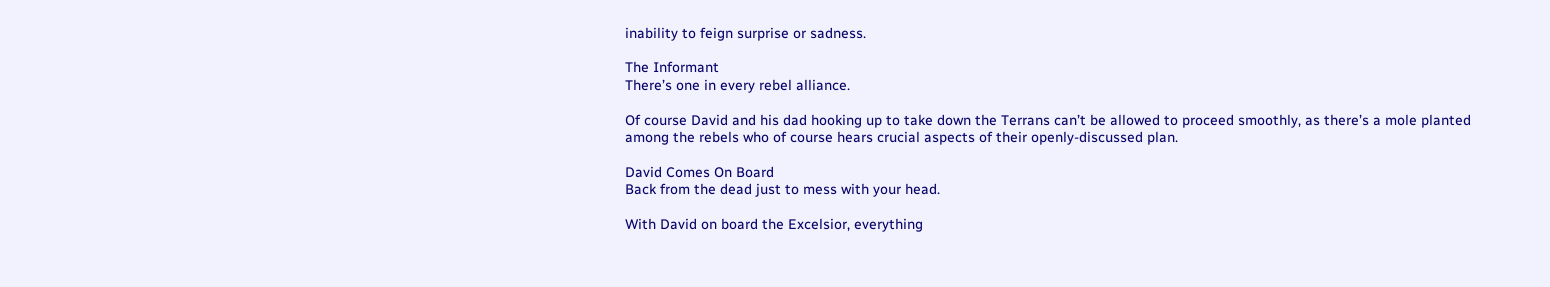inability to feign surprise or sadness.

The Informant
There’s one in every rebel alliance.

Of course David and his dad hooking up to take down the Terrans can’t be allowed to proceed smoothly, as there’s a mole planted among the rebels who of course hears crucial aspects of their openly-discussed plan.

David Comes On Board
Back from the dead just to mess with your head.

With David on board the Excelsior, everything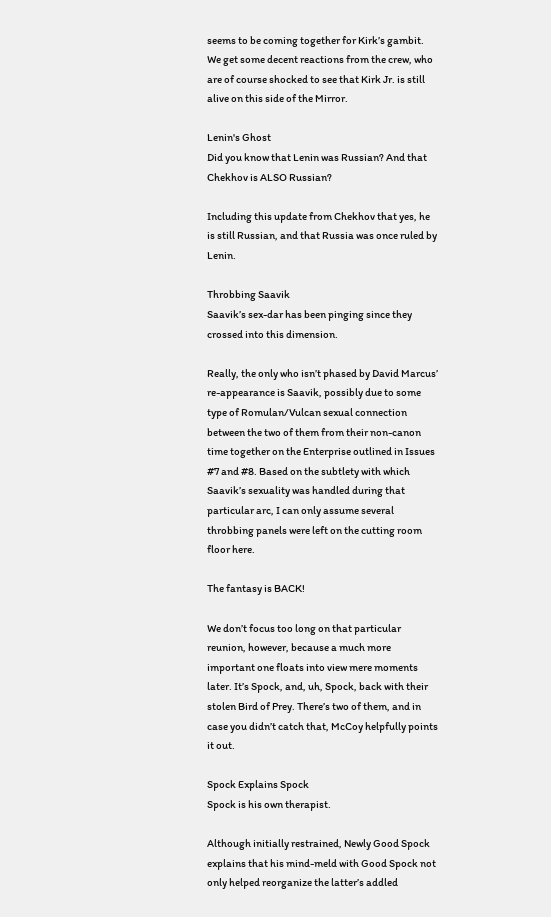seems to be coming together for Kirk’s gambit. We get some decent reactions from the crew, who are of course shocked to see that Kirk Jr. is still alive on this side of the Mirror.

Lenin's Ghost
Did you know that Lenin was Russian? And that Chekhov is ALSO Russian?

Including this update from Chekhov that yes, he is still Russian, and that Russia was once ruled by Lenin.

Throbbing Saavik
Saavik’s sex-dar has been pinging since they crossed into this dimension.

Really, the only who isn’t phased by David Marcus’ re-appearance is Saavik, possibly due to some type of Romulan/Vulcan sexual connection between the two of them from their non-canon time together on the Enterprise outlined in Issues #7 and #8. Based on the subtlety with which Saavik’s sexuality was handled during that particular arc, I can only assume several throbbing panels were left on the cutting room floor here.

The fantasy is BACK!

We don’t focus too long on that particular reunion, however, because a much more important one floats into view mere moments later. It’s Spock, and, uh, Spock, back with their stolen Bird of Prey. There’s two of them, and in case you didn’t catch that, McCoy helpfully points it out.

Spock Explains Spock
Spock is his own therapist.

Although initially restrained, Newly Good Spock explains that his mind-meld with Good Spock not only helped reorganize the latter’s addled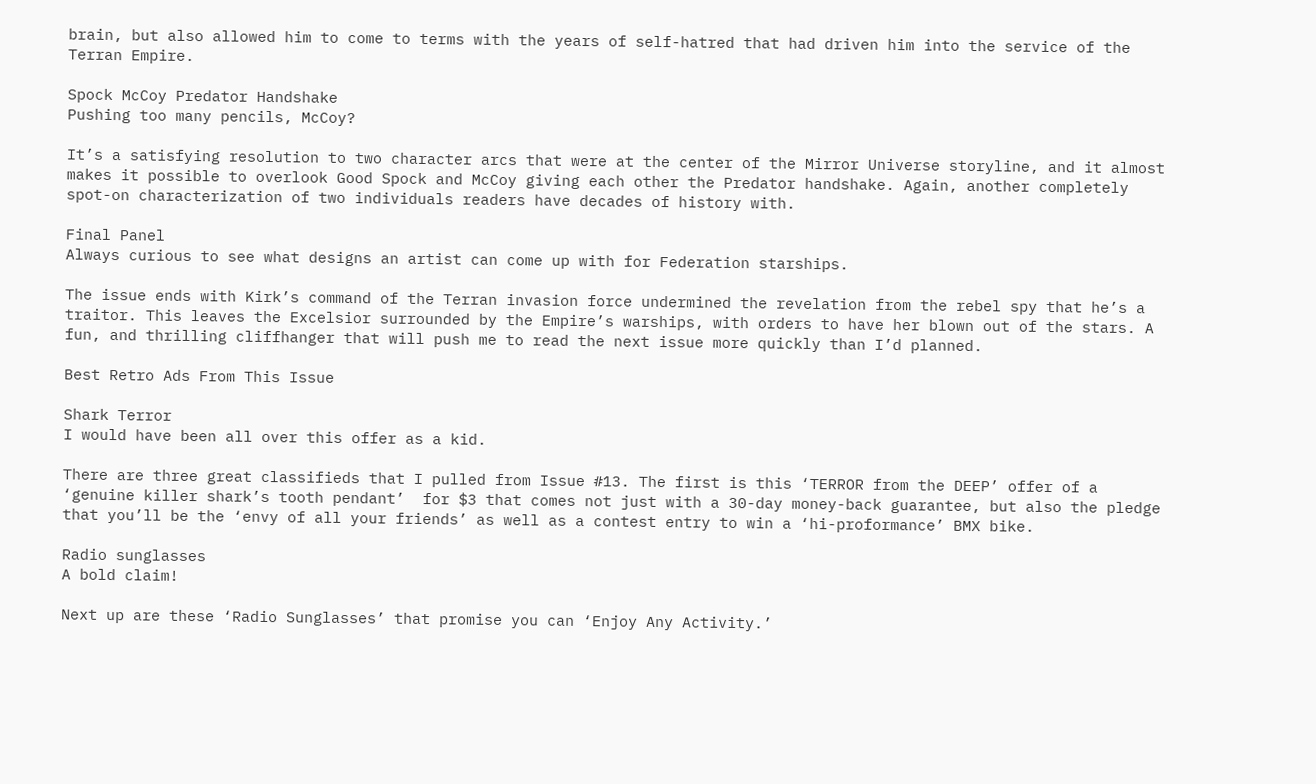brain, but also allowed him to come to terms with the years of self-hatred that had driven him into the service of the Terran Empire.

Spock McCoy Predator Handshake
Pushing too many pencils, McCoy?

It’s a satisfying resolution to two character arcs that were at the center of the Mirror Universe storyline, and it almost makes it possible to overlook Good Spock and McCoy giving each other the Predator handshake. Again, another completely spot-on characterization of two individuals readers have decades of history with.

Final Panel
Always curious to see what designs an artist can come up with for Federation starships.

The issue ends with Kirk’s command of the Terran invasion force undermined the revelation from the rebel spy that he’s a traitor. This leaves the Excelsior surrounded by the Empire’s warships, with orders to have her blown out of the stars. A fun, and thrilling cliffhanger that will push me to read the next issue more quickly than I’d planned.

Best Retro Ads From This Issue

Shark Terror
I would have been all over this offer as a kid.

There are three great classifieds that I pulled from Issue #13. The first is this ‘TERROR from the DEEP’ offer of a ‘genuine killer shark’s tooth pendant’  for $3 that comes not just with a 30-day money-back guarantee, but also the pledge that you’ll be the ‘envy of all your friends’ as well as a contest entry to win a ‘hi-proformance’ BMX bike.

Radio sunglasses
A bold claim!

Next up are these ‘Radio Sunglasses’ that promise you can ‘Enjoy Any Activity.’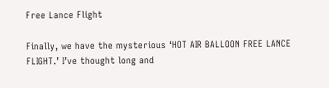Free Lance Flight

Finally, we have the mysterious ‘HOT AIR BALLOON FREE LANCE FLIGHT.’ I’ve thought long and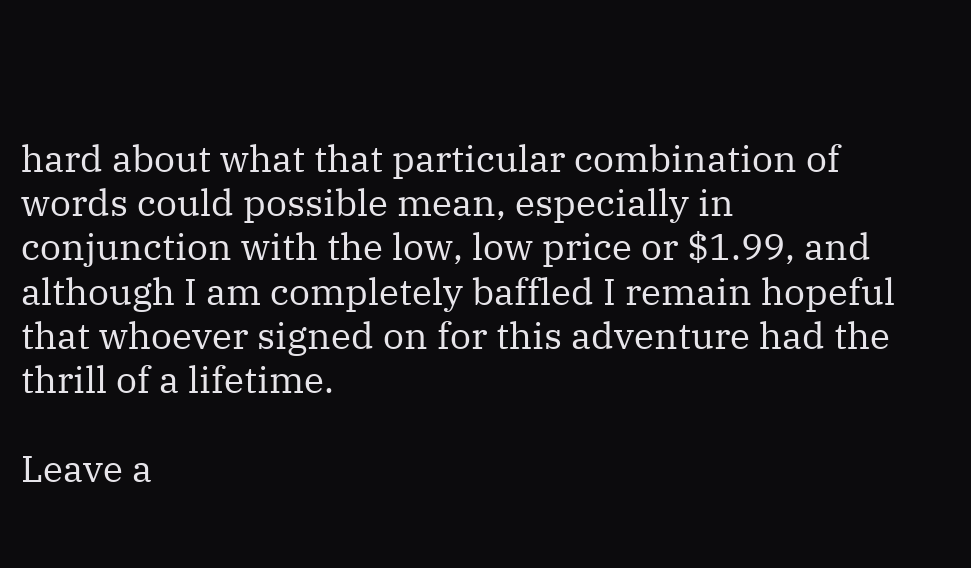hard about what that particular combination of words could possible mean, especially in conjunction with the low, low price or $1.99, and although I am completely baffled I remain hopeful that whoever signed on for this adventure had the thrill of a lifetime.

Leave a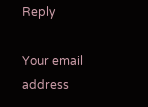Reply

Your email address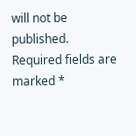will not be published. Required fields are marked *